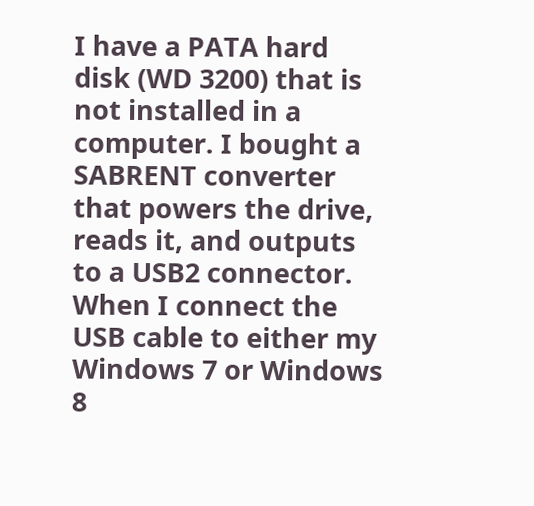I have a PATA hard disk (WD 3200) that is not installed in a computer. I bought a SABRENT converter that powers the drive, reads it, and outputs to a USB2 connector. When I connect the USB cable to either my Windows 7 or Windows 8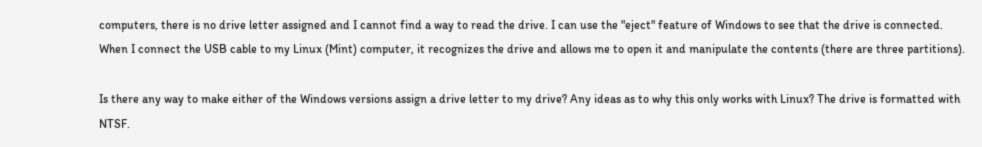computers, there is no drive letter assigned and I cannot find a way to read the drive. I can use the "eject" feature of Windows to see that the drive is connected. When I connect the USB cable to my Linux (Mint) computer, it recognizes the drive and allows me to open it and manipulate the contents (there are three partitions).

Is there any way to make either of the Windows versions assign a drive letter to my drive? Any ideas as to why this only works with Linux? The drive is formatted with NTSF.